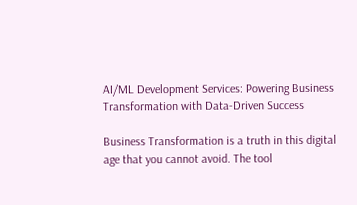AI/ML Development Services: Powering Business Transformation with Data-Driven Success

Business Transformation is a truth in this digital age that you cannot avoid. The tool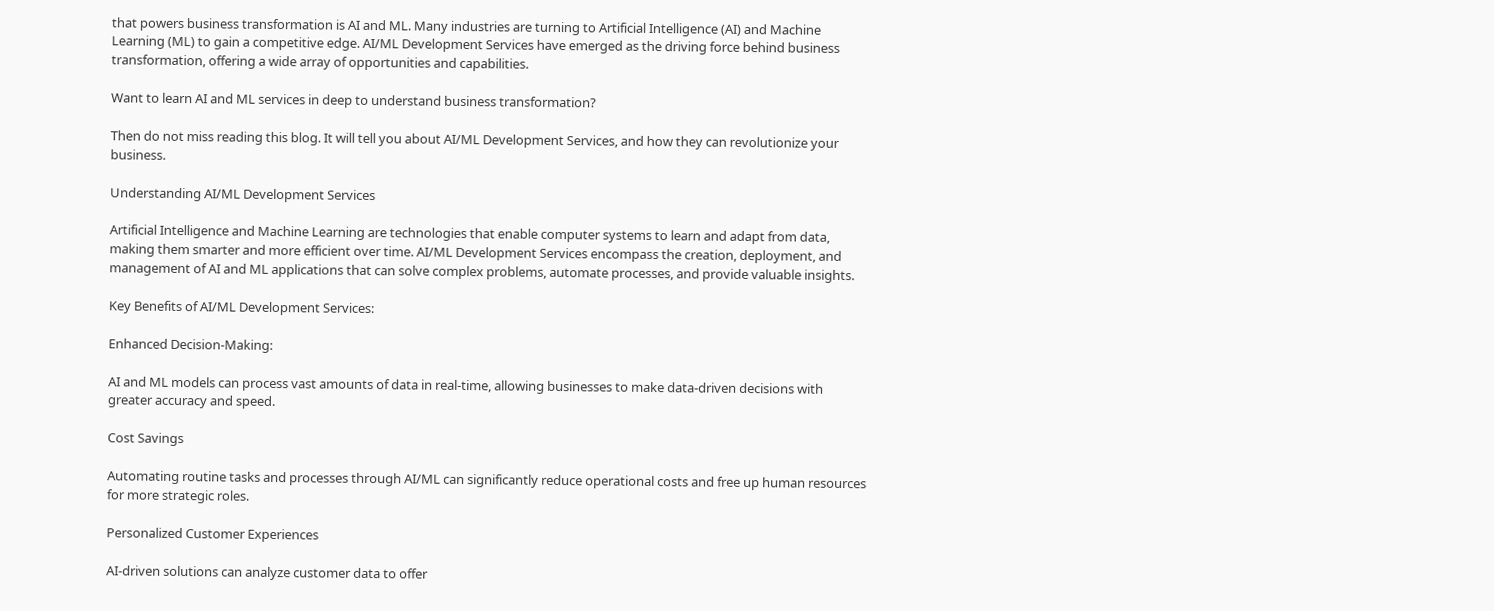that powers business transformation is AI and ML. Many industries are turning to Artificial Intelligence (AI) and Machine Learning (ML) to gain a competitive edge. AI/ML Development Services have emerged as the driving force behind business transformation, offering a wide array of opportunities and capabilities.

Want to learn AI and ML services in deep to understand business transformation?

Then do not miss reading this blog. It will tell you about AI/ML Development Services, and how they can revolutionize your business.

Understanding AI/ML Development Services

Artificial Intelligence and Machine Learning are technologies that enable computer systems to learn and adapt from data, making them smarter and more efficient over time. AI/ML Development Services encompass the creation, deployment, and management of AI and ML applications that can solve complex problems, automate processes, and provide valuable insights.

Key Benefits of AI/ML Development Services:

Enhanced Decision-Making:

AI and ML models can process vast amounts of data in real-time, allowing businesses to make data-driven decisions with greater accuracy and speed.

Cost Savings

Automating routine tasks and processes through AI/ML can significantly reduce operational costs and free up human resources for more strategic roles.

Personalized Customer Experiences

AI-driven solutions can analyze customer data to offer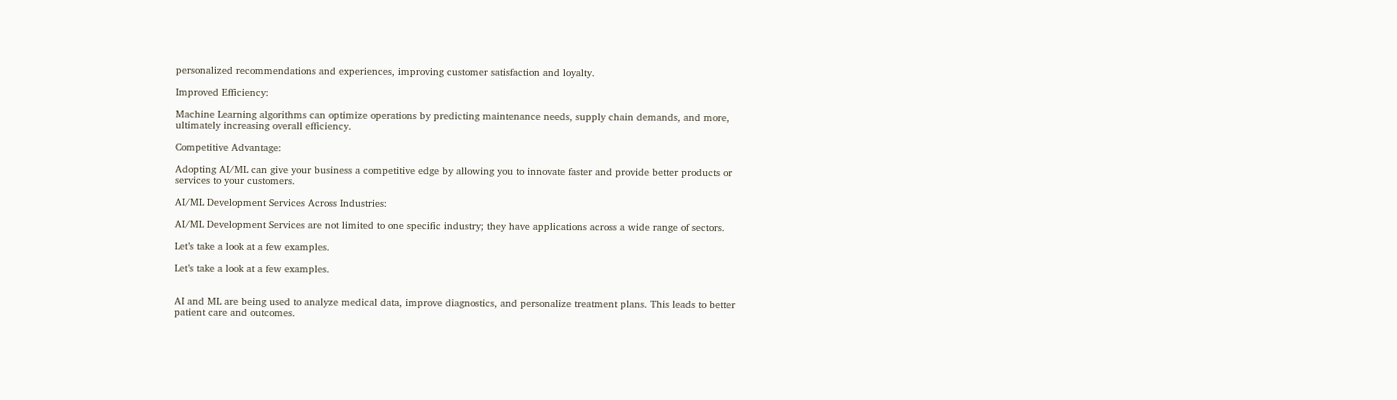personalized recommendations and experiences, improving customer satisfaction and loyalty.

Improved Efficiency:

Machine Learning algorithms can optimize operations by predicting maintenance needs, supply chain demands, and more, ultimately increasing overall efficiency.

Competitive Advantage:

Adopting AI/ML can give your business a competitive edge by allowing you to innovate faster and provide better products or services to your customers.

AI/ML Development Services Across Industries:

AI/ML Development Services are not limited to one specific industry; they have applications across a wide range of sectors.

Let’s take a look at a few examples.

Let’s take a look at a few examples.


AI and ML are being used to analyze medical data, improve diagnostics, and personalize treatment plans. This leads to better patient care and outcomes.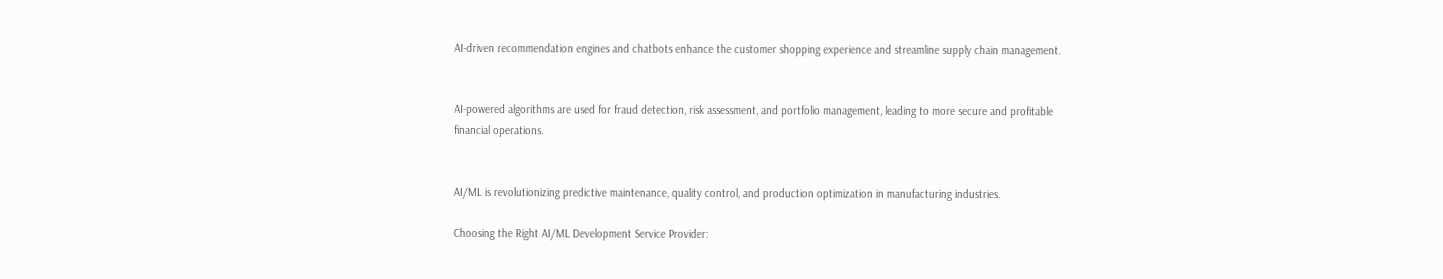AI-driven recommendation engines and chatbots enhance the customer shopping experience and streamline supply chain management.


AI-powered algorithms are used for fraud detection, risk assessment, and portfolio management, leading to more secure and profitable financial operations.


AI/ML is revolutionizing predictive maintenance, quality control, and production optimization in manufacturing industries.

Choosing the Right AI/ML Development Service Provider: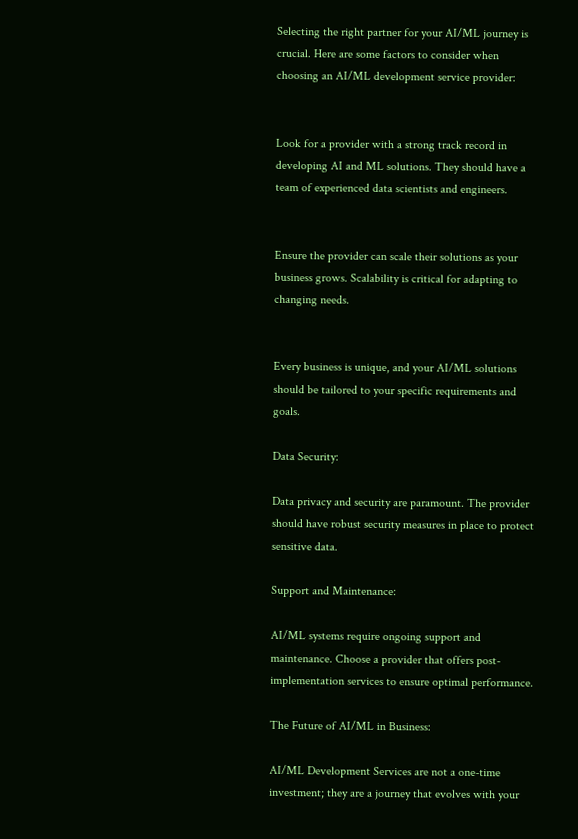Selecting the right partner for your AI/ML journey is crucial. Here are some factors to consider when choosing an AI/ML development service provider:


Look for a provider with a strong track record in developing AI and ML solutions. They should have a team of experienced data scientists and engineers.


Ensure the provider can scale their solutions as your business grows. Scalability is critical for adapting to changing needs.


Every business is unique, and your AI/ML solutions should be tailored to your specific requirements and goals.

Data Security:

Data privacy and security are paramount. The provider should have robust security measures in place to protect sensitive data.

Support and Maintenance:

AI/ML systems require ongoing support and maintenance. Choose a provider that offers post-implementation services to ensure optimal performance.

The Future of AI/ML in Business:

AI/ML Development Services are not a one-time investment; they are a journey that evolves with your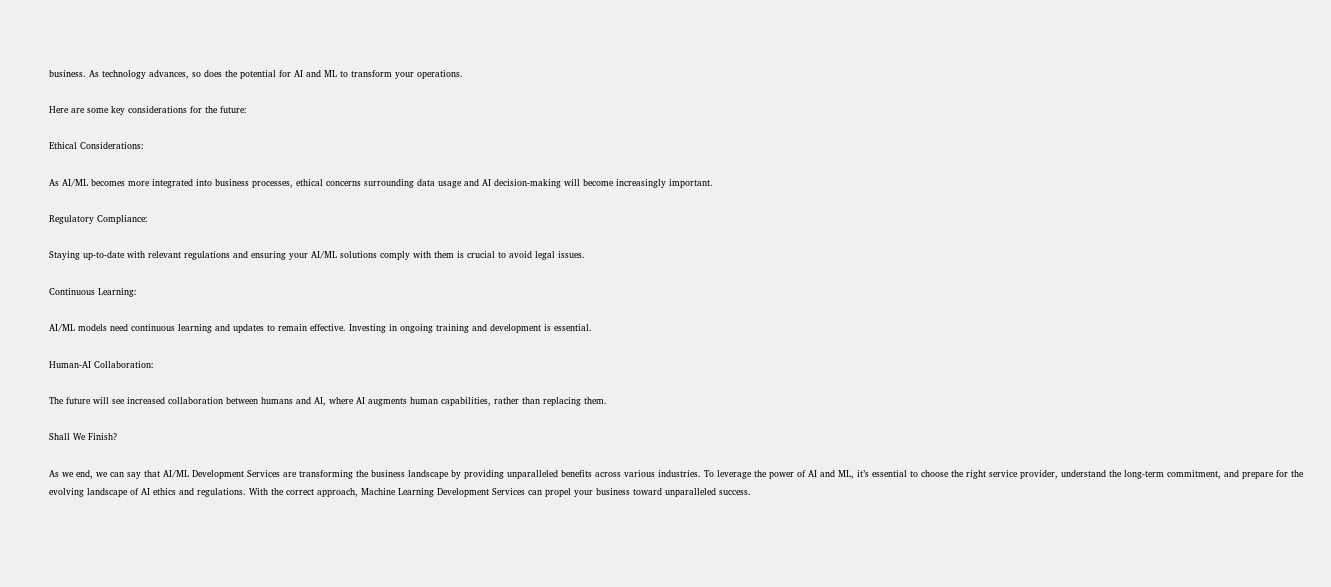business. As technology advances, so does the potential for AI and ML to transform your operations.

Here are some key considerations for the future:

Ethical Considerations:

As AI/ML becomes more integrated into business processes, ethical concerns surrounding data usage and AI decision-making will become increasingly important.

Regulatory Compliance:

Staying up-to-date with relevant regulations and ensuring your AI/ML solutions comply with them is crucial to avoid legal issues.

Continuous Learning:

AI/ML models need continuous learning and updates to remain effective. Investing in ongoing training and development is essential.

Human-AI Collaboration:

The future will see increased collaboration between humans and AI, where AI augments human capabilities, rather than replacing them.

Shall We Finish?

As we end, we can say that AI/ML Development Services are transforming the business landscape by providing unparalleled benefits across various industries. To leverage the power of AI and ML, it’s essential to choose the right service provider, understand the long-term commitment, and prepare for the evolving landscape of AI ethics and regulations. With the correct approach, Machine Learning Development Services can propel your business toward unparalleled success.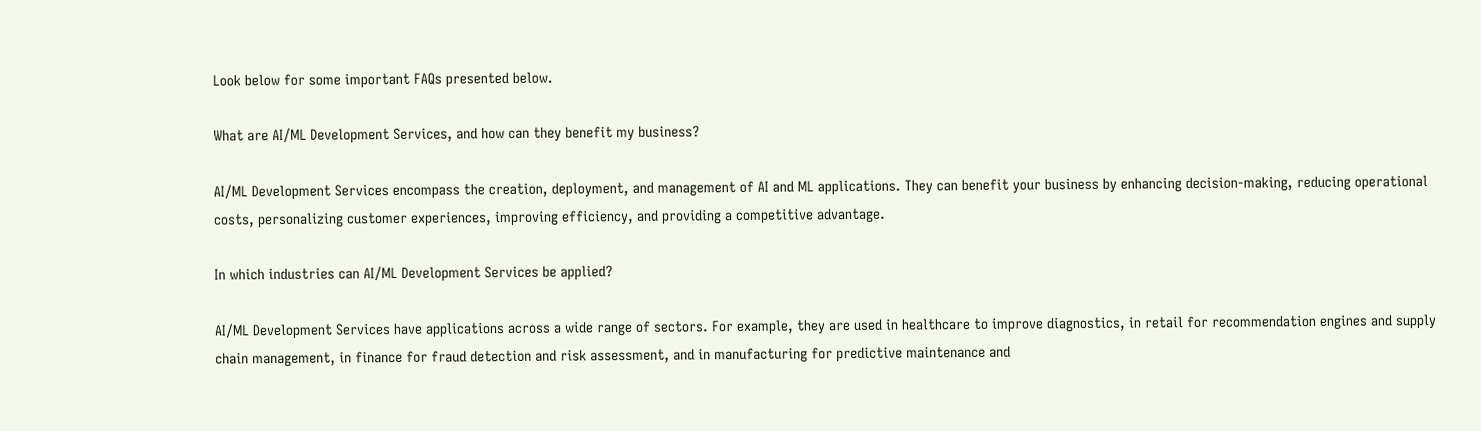Look below for some important FAQs presented below.

What are AI/ML Development Services, and how can they benefit my business?

AI/ML Development Services encompass the creation, deployment, and management of AI and ML applications. They can benefit your business by enhancing decision-making, reducing operational costs, personalizing customer experiences, improving efficiency, and providing a competitive advantage.

In which industries can AI/ML Development Services be applied?

AI/ML Development Services have applications across a wide range of sectors. For example, they are used in healthcare to improve diagnostics, in retail for recommendation engines and supply chain management, in finance for fraud detection and risk assessment, and in manufacturing for predictive maintenance and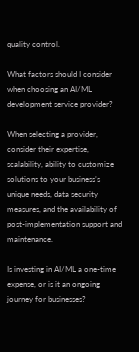quality control.

What factors should I consider when choosing an AI/ML development service provider?

When selecting a provider, consider their expertise, scalability, ability to customize solutions to your business’s unique needs, data security measures, and the availability of post-implementation support and maintenance.

Is investing in AI/ML a one-time expense, or is it an ongoing journey for businesses?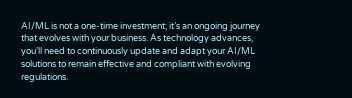AI/ML is not a one-time investment; it’s an ongoing journey that evolves with your business. As technology advances, you’ll need to continuously update and adapt your AI/ML solutions to remain effective and compliant with evolving regulations.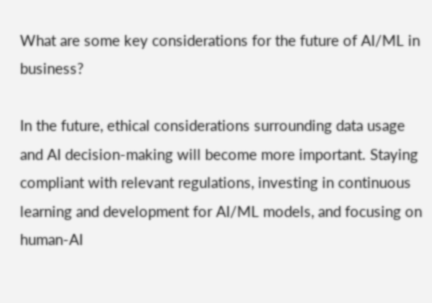What are some key considerations for the future of AI/ML in business?

In the future, ethical considerations surrounding data usage and AI decision-making will become more important. Staying compliant with relevant regulations, investing in continuous learning and development for AI/ML models, and focusing on human-AI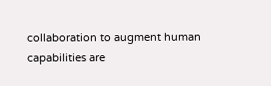collaboration to augment human capabilities are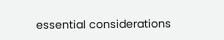essential considerations